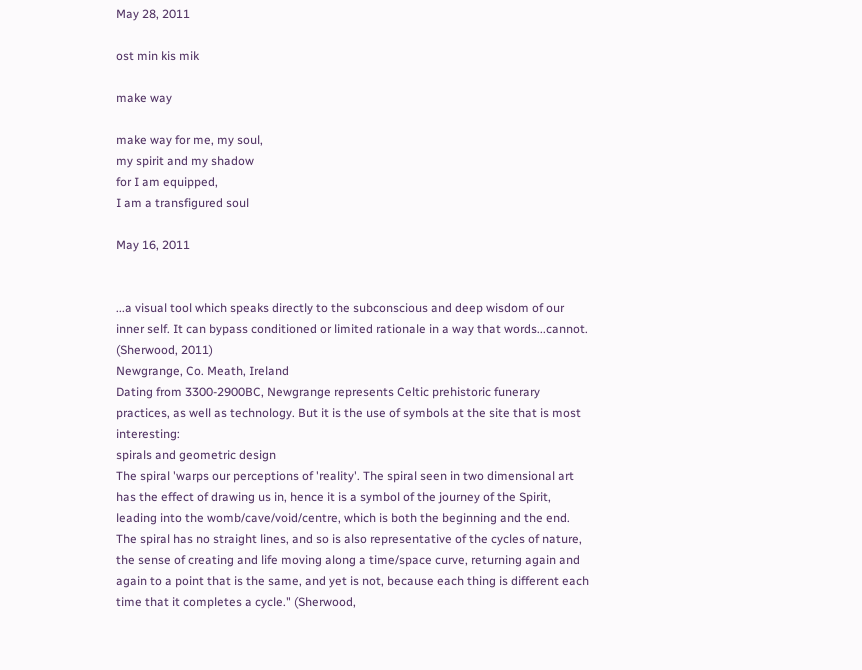May 28, 2011

ost min kis mik

make way

make way for me, my soul,
my spirit and my shadow
for I am equipped,
I am a transfigured soul

May 16, 2011


...a visual tool which speaks directly to the subconscious and deep wisdom of our inner self. It can bypass conditioned or limited rationale in a way that words...cannot. (Sherwood, 2011)
Newgrange, Co. Meath, Ireland
Dating from 3300-2900BC, Newgrange represents Celtic prehistoric funerary practices, as well as technology. But it is the use of symbols at the site that is most interesting:
spirals and geometric design
The spiral 'warps our perceptions of 'reality'. The spiral seen in two dimensional art has the effect of drawing us in, hence it is a symbol of the journey of the Spirit, leading into the womb/cave/void/centre, which is both the beginning and the end. The spiral has no straight lines, and so is also representative of the cycles of nature, the sense of creating and life moving along a time/space curve, returning again and again to a point that is the same, and yet is not, because each thing is different each time that it completes a cycle." (Sherwood,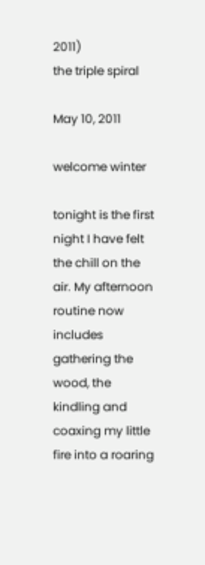2011)
the triple spiral

May 10, 2011

welcome winter

tonight is the first night I have felt the chill on the air. My afternoon routine now includes gathering the wood, the kindling and coaxing my little fire into a roaring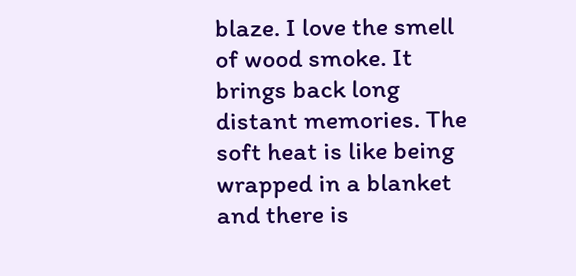blaze. I love the smell of wood smoke. It brings back long distant memories. The soft heat is like being wrapped in a blanket and there is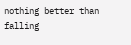nothing better than falling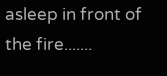asleep in front of the fire.......